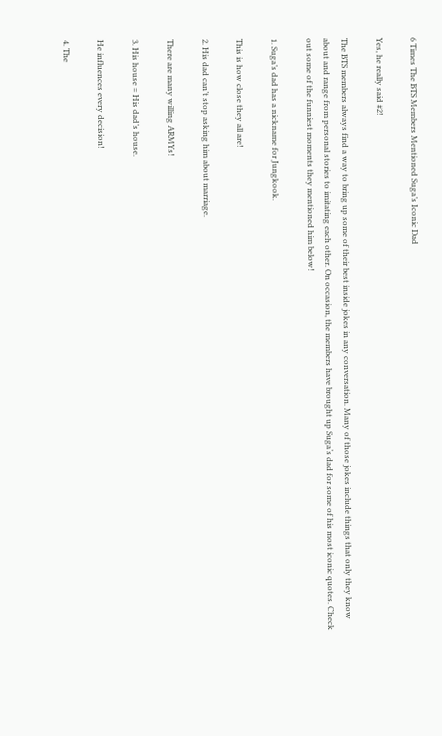6 Times The BTS Members Mentioned Suga’s Iconic Dad

Yes, he really said #2!

The BTS members always find a way to bring up some of their best inside jokes in any conversation. Many of those jokes include things that only they know about and range from personal stories to imitating each other. On occasion, the members have brought up Suga‘s dad for some of his most iconic quotes. Check out some of the funniest moments they mentioned him below!

1. Suga’s dad has a nickname for Jungkook.

This is how close they all are!

2. His dad can’t stop asking him about marriage.

There are many willing ARMYs!

3. His house = His dad’s house.

He influences every decision!

4. The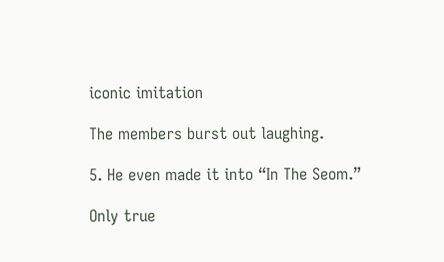iconic imitation

The members burst out laughing.

5. He even made it into “In The Seom.”

Only true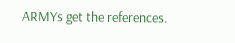ARMYs get the references.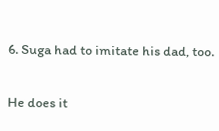6. Suga had to imitate his dad, too.

He does it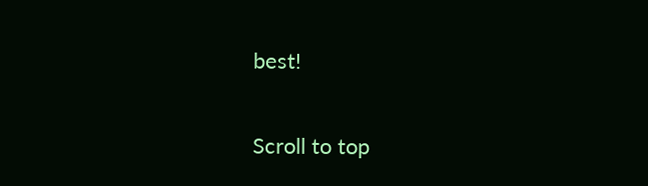best!


Scroll to top